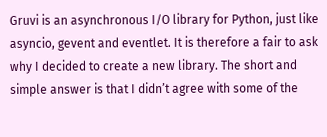Gruvi is an asynchronous I/O library for Python, just like asyncio, gevent and eventlet. It is therefore a fair to ask why I decided to create a new library. The short and simple answer is that I didn’t agree with some of the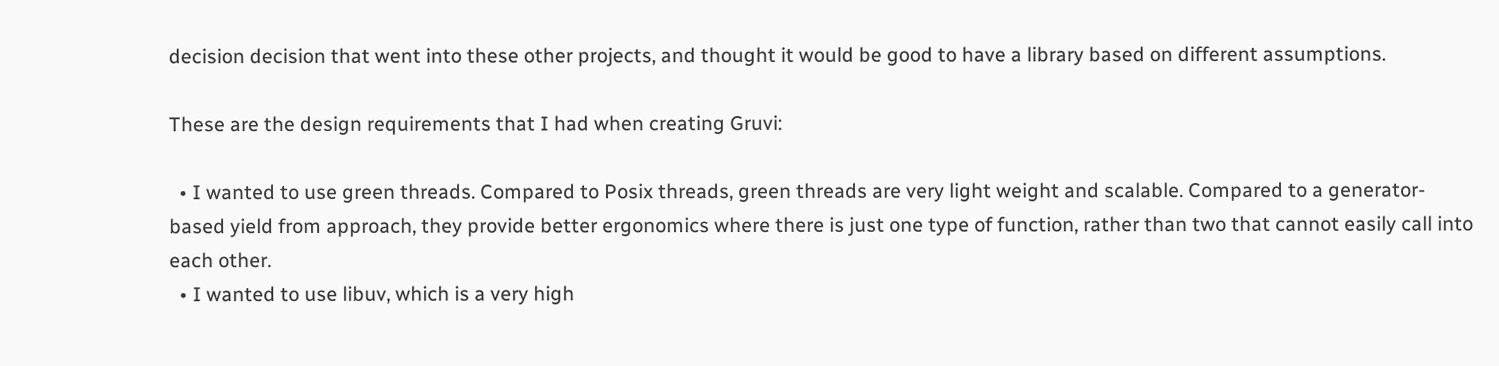decision decision that went into these other projects, and thought it would be good to have a library based on different assumptions.

These are the design requirements that I had when creating Gruvi:

  • I wanted to use green threads. Compared to Posix threads, green threads are very light weight and scalable. Compared to a generator-based yield from approach, they provide better ergonomics where there is just one type of function, rather than two that cannot easily call into each other.
  • I wanted to use libuv, which is a very high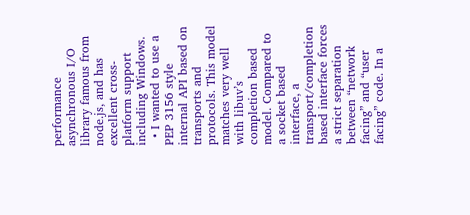performance asynchronous I/O library famous from node.js, and has excellent cross-platform support including Windows.
  • I wanted to use a PEP 3156 style internal API based on transports and protocols. This model matches very well with libuv’s completion based model. Compared to a socket based interface, a transport/completion based interface forces a strict separation between “network facing” and “user facing” code. In a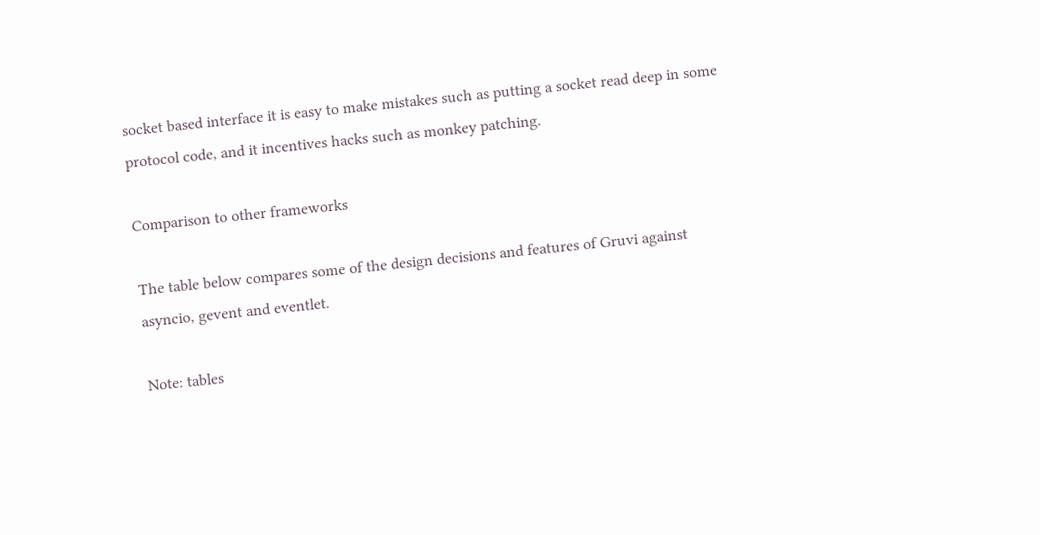socket based interface it is easy to make mistakes such as putting a socket read deep in some protocol code, and it incentives hacks such as monkey patching.

Comparison to other frameworks

The table below compares some of the design decisions and features of Gruvi against asyncio, gevent and eventlet.

Note: tables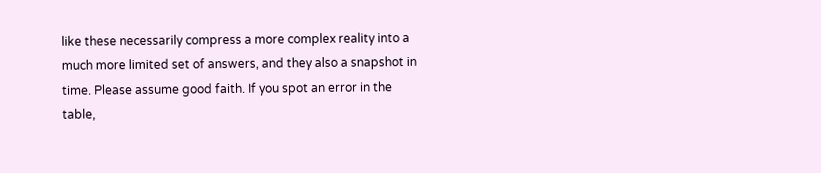like these necessarily compress a more complex reality into a much more limited set of answers, and they also a snapshot in time. Please assume good faith. If you spot an error in the table,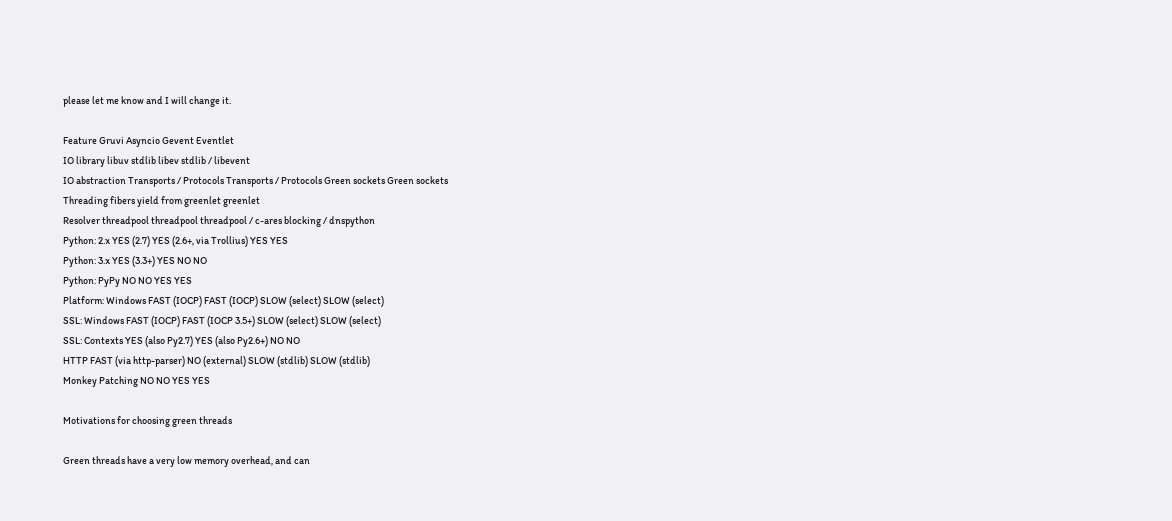please let me know and I will change it.

Feature Gruvi Asyncio Gevent Eventlet
IO library libuv stdlib libev stdlib / libevent
IO abstraction Transports / Protocols Transports / Protocols Green sockets Green sockets
Threading fibers yield from greenlet greenlet
Resolver threadpool threadpool threadpool / c-ares blocking / dnspython
Python: 2.x YES (2.7) YES (2.6+, via Trollius) YES YES
Python: 3.x YES (3.3+) YES NO NO
Python: PyPy NO NO YES YES
Platform: Windows FAST (IOCP) FAST (IOCP) SLOW (select) SLOW (select)
SSL: Windows FAST (IOCP) FAST (IOCP 3.5+) SLOW (select) SLOW (select)
SSL: Contexts YES (also Py2.7) YES (also Py2.6+) NO NO
HTTP FAST (via http-parser) NO (external) SLOW (stdlib) SLOW (stdlib)
Monkey Patching NO NO YES YES

Motivations for choosing green threads

Green threads have a very low memory overhead, and can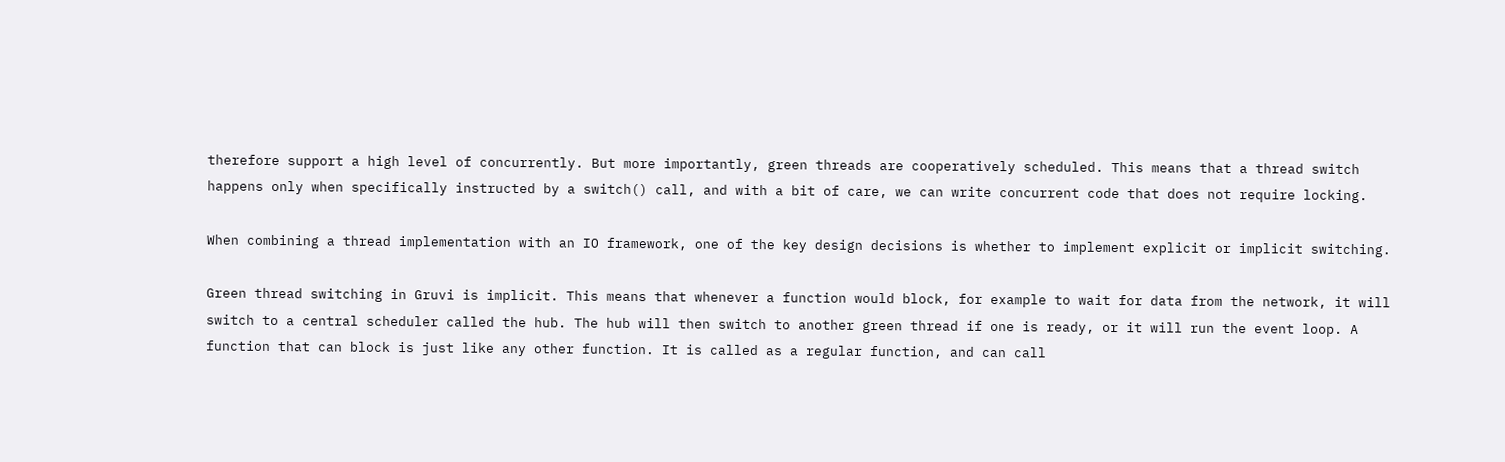therefore support a high level of concurrently. But more importantly, green threads are cooperatively scheduled. This means that a thread switch happens only when specifically instructed by a switch() call, and with a bit of care, we can write concurrent code that does not require locking.

When combining a thread implementation with an IO framework, one of the key design decisions is whether to implement explicit or implicit switching.

Green thread switching in Gruvi is implicit. This means that whenever a function would block, for example to wait for data from the network, it will switch to a central scheduler called the hub. The hub will then switch to another green thread if one is ready, or it will run the event loop. A function that can block is just like any other function. It is called as a regular function, and can call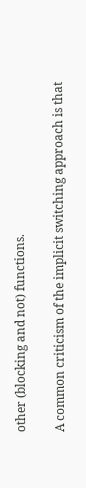other (blocking and not) functions.

A common criticism of the implicit switching approach is that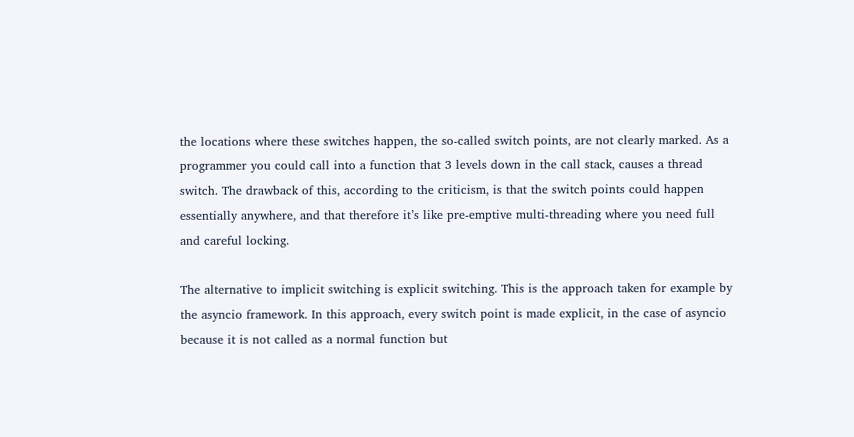the locations where these switches happen, the so-called switch points, are not clearly marked. As a programmer you could call into a function that 3 levels down in the call stack, causes a thread switch. The drawback of this, according to the criticism, is that the switch points could happen essentially anywhere, and that therefore it’s like pre-emptive multi-threading where you need full and careful locking.

The alternative to implicit switching is explicit switching. This is the approach taken for example by the asyncio framework. In this approach, every switch point is made explicit, in the case of asyncio because it is not called as a normal function but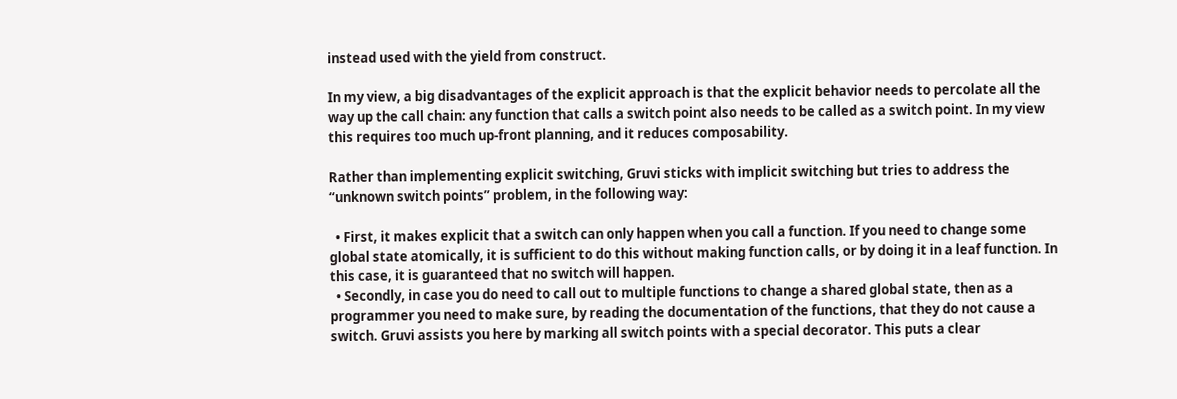instead used with the yield from construct.

In my view, a big disadvantages of the explicit approach is that the explicit behavior needs to percolate all the way up the call chain: any function that calls a switch point also needs to be called as a switch point. In my view this requires too much up-front planning, and it reduces composability.

Rather than implementing explicit switching, Gruvi sticks with implicit switching but tries to address the “unknown switch points” problem, in the following way:

  • First, it makes explicit that a switch can only happen when you call a function. If you need to change some global state atomically, it is sufficient to do this without making function calls, or by doing it in a leaf function. In this case, it is guaranteed that no switch will happen.
  • Secondly, in case you do need to call out to multiple functions to change a shared global state, then as a programmer you need to make sure, by reading the documentation of the functions, that they do not cause a switch. Gruvi assists you here by marking all switch points with a special decorator. This puts a clear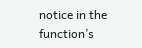notice in the function’s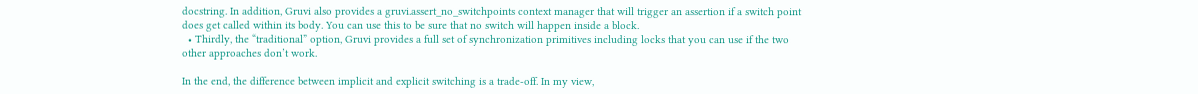docstring. In addition, Gruvi also provides a gruvi.assert_no_switchpoints context manager that will trigger an assertion if a switch point does get called within its body. You can use this to be sure that no switch will happen inside a block.
  • Thirdly, the “traditional” option, Gruvi provides a full set of synchronization primitives including locks that you can use if the two other approaches don’t work.

In the end, the difference between implicit and explicit switching is a trade-off. In my view,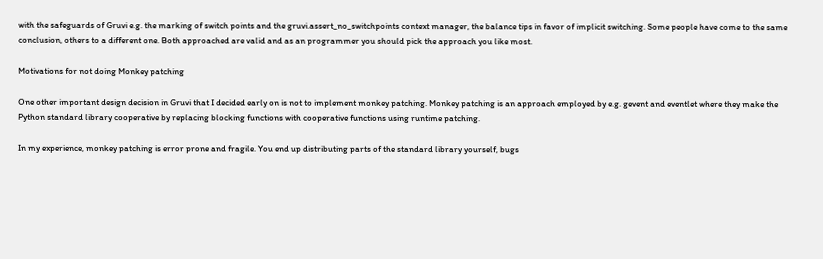with the safeguards of Gruvi e.g. the marking of switch points and the gruvi.assert_no_switchpoints context manager, the balance tips in favor of implicit switching. Some people have come to the same conclusion, others to a different one. Both approached are valid and as an programmer you should pick the approach you like most.

Motivations for not doing Monkey patching

One other important design decision in Gruvi that I decided early on is not to implement monkey patching. Monkey patching is an approach employed by e.g. gevent and eventlet where they make the Python standard library cooperative by replacing blocking functions with cooperative functions using runtime patching.

In my experience, monkey patching is error prone and fragile. You end up distributing parts of the standard library yourself, bugs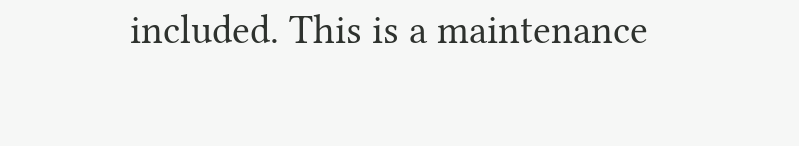included. This is a maintenance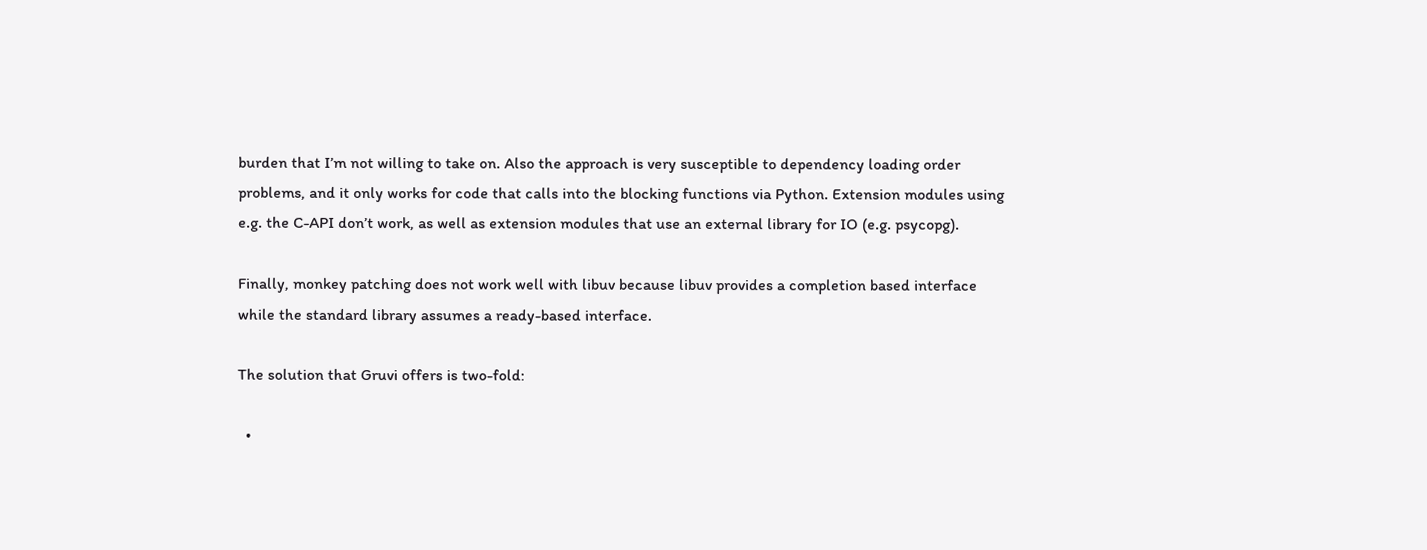burden that I’m not willing to take on. Also the approach is very susceptible to dependency loading order problems, and it only works for code that calls into the blocking functions via Python. Extension modules using e.g. the C-API don’t work, as well as extension modules that use an external library for IO (e.g. psycopg).

Finally, monkey patching does not work well with libuv because libuv provides a completion based interface while the standard library assumes a ready-based interface.

The solution that Gruvi offers is two-fold:

  •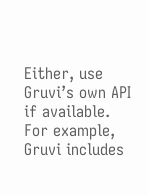Either, use Gruvi’s own API if available. For example, Gruvi includes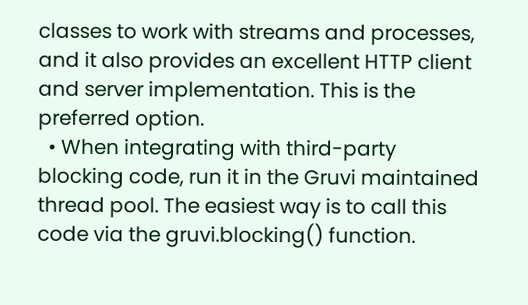classes to work with streams and processes, and it also provides an excellent HTTP client and server implementation. This is the preferred option.
  • When integrating with third-party blocking code, run it in the Gruvi maintained thread pool. The easiest way is to call this code via the gruvi.blocking() function.